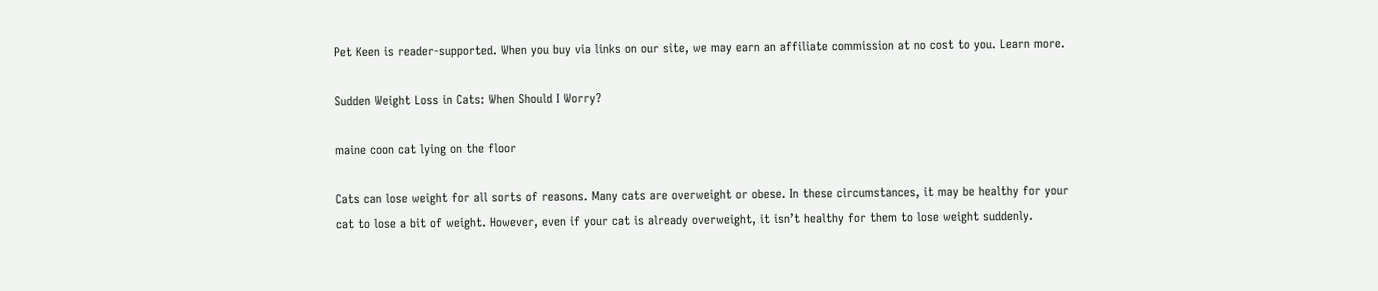Pet Keen is reader-supported. When you buy via links on our site, we may earn an affiliate commission at no cost to you. Learn more.

Sudden Weight Loss in Cats: When Should I Worry?

maine coon cat lying on the floor

Cats can lose weight for all sorts of reasons. Many cats are overweight or obese. In these circumstances, it may be healthy for your cat to lose a bit of weight. However, even if your cat is already overweight, it isn’t healthy for them to lose weight suddenly.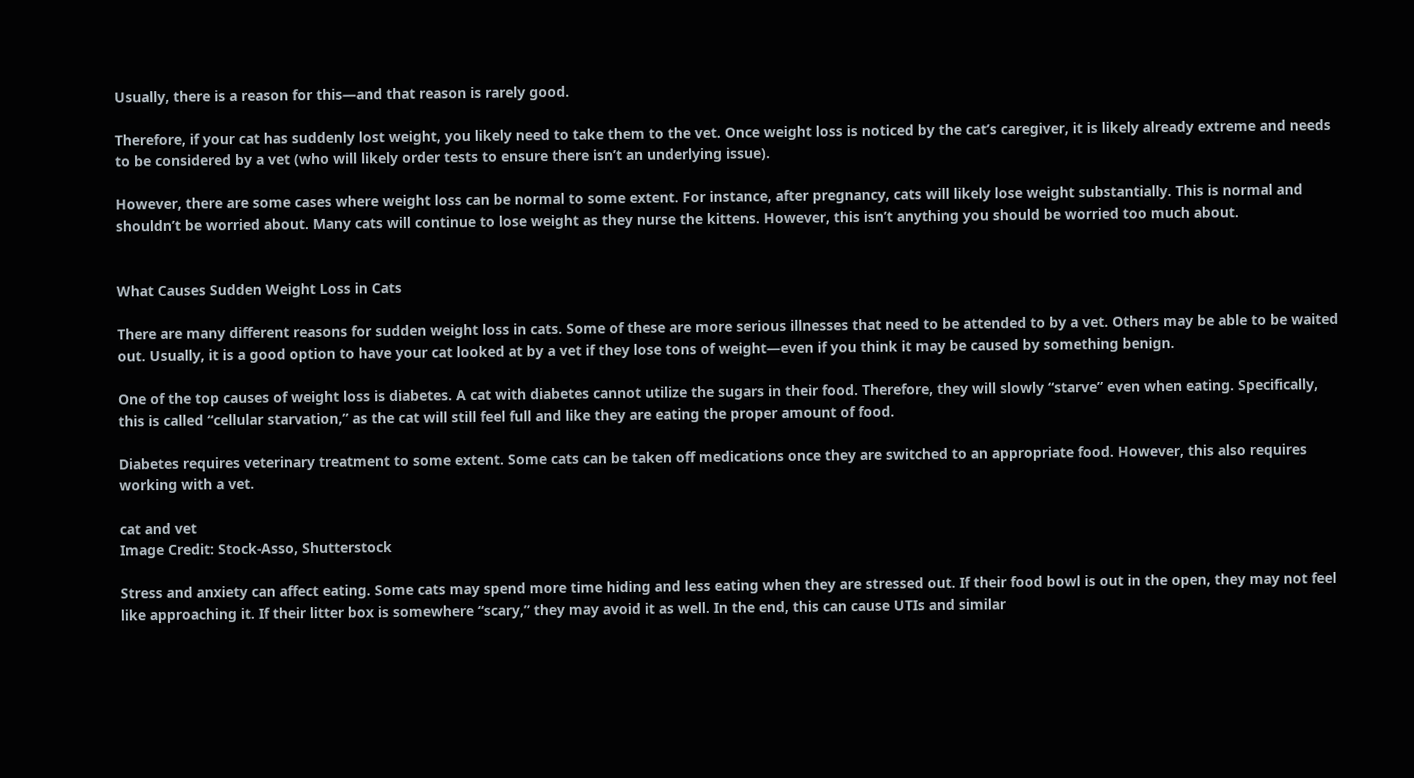Usually, there is a reason for this—and that reason is rarely good.

Therefore, if your cat has suddenly lost weight, you likely need to take them to the vet. Once weight loss is noticed by the cat’s caregiver, it is likely already extreme and needs to be considered by a vet (who will likely order tests to ensure there isn’t an underlying issue).

However, there are some cases where weight loss can be normal to some extent. For instance, after pregnancy, cats will likely lose weight substantially. This is normal and shouldn’t be worried about. Many cats will continue to lose weight as they nurse the kittens. However, this isn’t anything you should be worried too much about.


What Causes Sudden Weight Loss in Cats

There are many different reasons for sudden weight loss in cats. Some of these are more serious illnesses that need to be attended to by a vet. Others may be able to be waited out. Usually, it is a good option to have your cat looked at by a vet if they lose tons of weight—even if you think it may be caused by something benign.

One of the top causes of weight loss is diabetes. A cat with diabetes cannot utilize the sugars in their food. Therefore, they will slowly “starve” even when eating. Specifically, this is called “cellular starvation,” as the cat will still feel full and like they are eating the proper amount of food.

Diabetes requires veterinary treatment to some extent. Some cats can be taken off medications once they are switched to an appropriate food. However, this also requires working with a vet.

cat and vet
Image Credit: Stock-Asso, Shutterstock

Stress and anxiety can affect eating. Some cats may spend more time hiding and less eating when they are stressed out. If their food bowl is out in the open, they may not feel like approaching it. If their litter box is somewhere “scary,” they may avoid it as well. In the end, this can cause UTIs and similar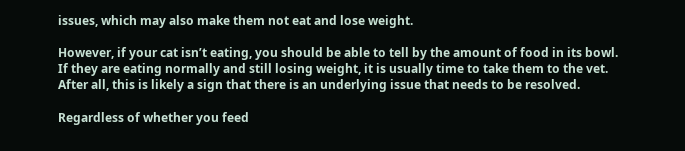issues, which may also make them not eat and lose weight.

However, if your cat isn’t eating, you should be able to tell by the amount of food in its bowl. If they are eating normally and still losing weight, it is usually time to take them to the vet. After all, this is likely a sign that there is an underlying issue that needs to be resolved.

Regardless of whether you feed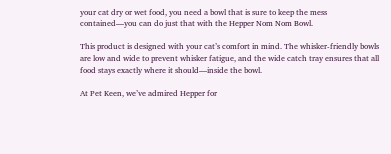your cat dry or wet food, you need a bowl that is sure to keep the mess contained—you can do just that with the Hepper Nom Nom Bowl.

This product is designed with your cat’s comfort in mind. The whisker-friendly bowls are low and wide to prevent whisker fatigue, and the wide catch tray ensures that all food stays exactly where it should—inside the bowl.

At Pet Keen, we’ve admired Hepper for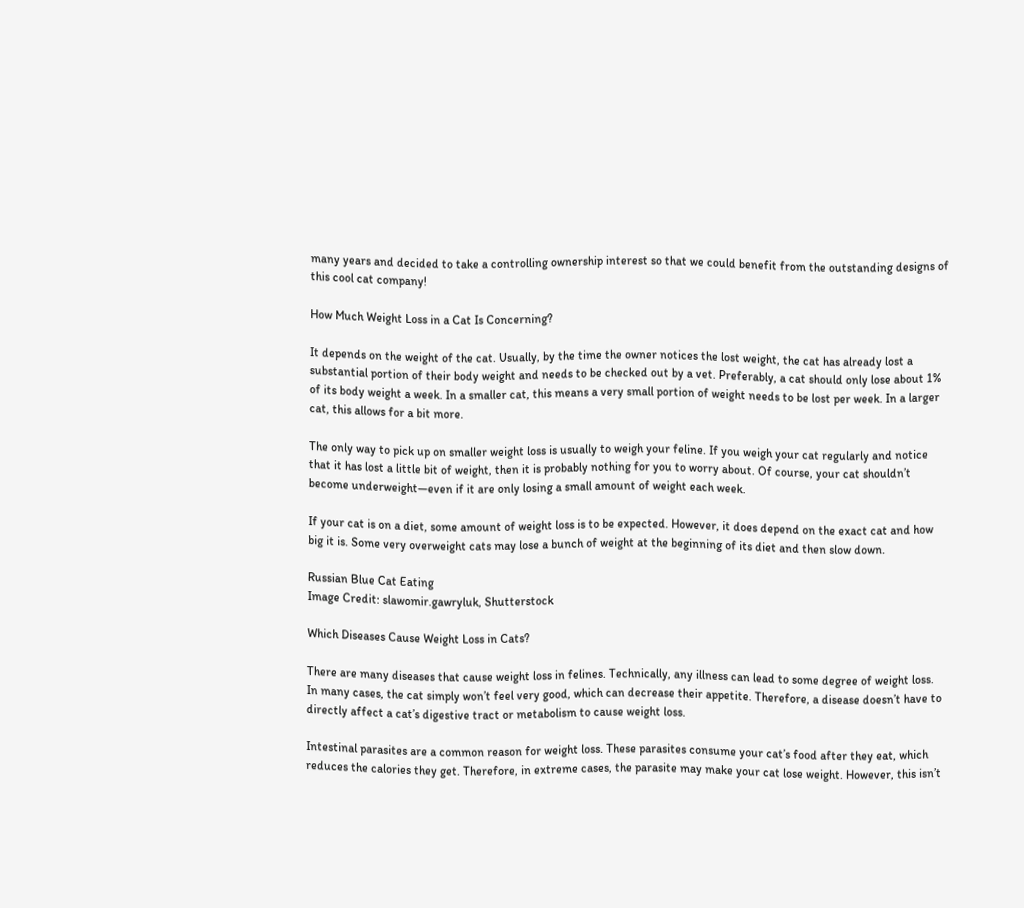many years and decided to take a controlling ownership interest so that we could benefit from the outstanding designs of this cool cat company!

How Much Weight Loss in a Cat Is Concerning?

It depends on the weight of the cat. Usually, by the time the owner notices the lost weight, the cat has already lost a substantial portion of their body weight and needs to be checked out by a vet. Preferably, a cat should only lose about 1% of its body weight a week. In a smaller cat, this means a very small portion of weight needs to be lost per week. In a larger cat, this allows for a bit more.

The only way to pick up on smaller weight loss is usually to weigh your feline. If you weigh your cat regularly and notice that it has lost a little bit of weight, then it is probably nothing for you to worry about. Of course, your cat shouldn’t become underweight—even if it are only losing a small amount of weight each week.

If your cat is on a diet, some amount of weight loss is to be expected. However, it does depend on the exact cat and how big it is. Some very overweight cats may lose a bunch of weight at the beginning of its diet and then slow down.

Russian Blue Cat Eating
Image Credit: slawomir.gawryluk, Shutterstock

Which Diseases Cause Weight Loss in Cats?

There are many diseases that cause weight loss in felines. Technically, any illness can lead to some degree of weight loss. In many cases, the cat simply won’t feel very good, which can decrease their appetite. Therefore, a disease doesn’t have to directly affect a cat’s digestive tract or metabolism to cause weight loss.

Intestinal parasites are a common reason for weight loss. These parasites consume your cat’s food after they eat, which reduces the calories they get. Therefore, in extreme cases, the parasite may make your cat lose weight. However, this isn’t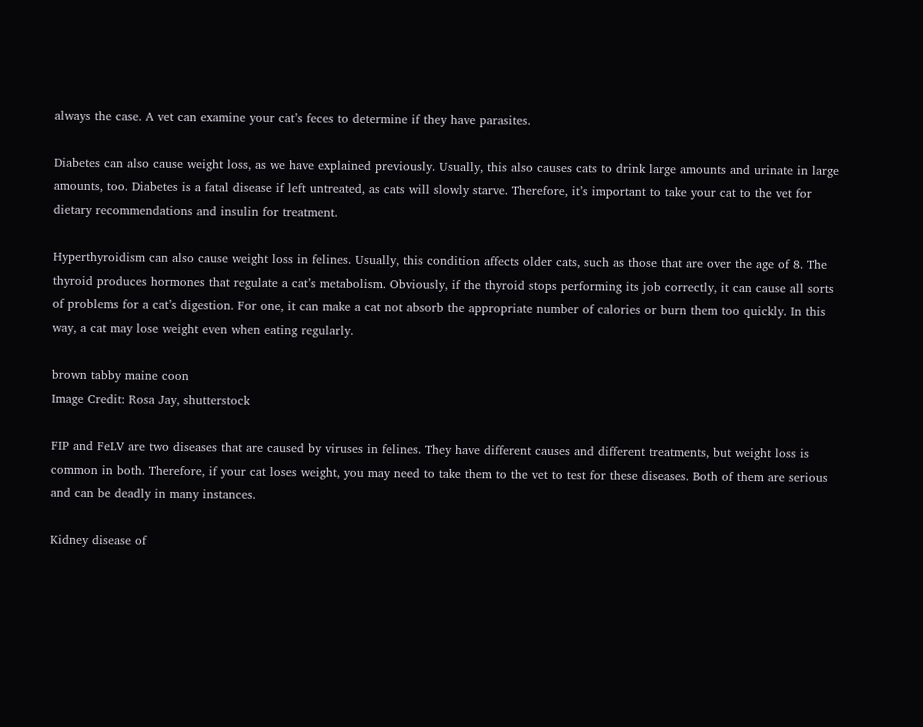always the case. A vet can examine your cat’s feces to determine if they have parasites.

Diabetes can also cause weight loss, as we have explained previously. Usually, this also causes cats to drink large amounts and urinate in large amounts, too. Diabetes is a fatal disease if left untreated, as cats will slowly starve. Therefore, it’s important to take your cat to the vet for dietary recommendations and insulin for treatment.

Hyperthyroidism can also cause weight loss in felines. Usually, this condition affects older cats, such as those that are over the age of 8. The thyroid produces hormones that regulate a cat’s metabolism. Obviously, if the thyroid stops performing its job correctly, it can cause all sorts of problems for a cat’s digestion. For one, it can make a cat not absorb the appropriate number of calories or burn them too quickly. In this way, a cat may lose weight even when eating regularly.

brown tabby maine coon
Image Credit: Rosa Jay, shutterstock

FIP and FeLV are two diseases that are caused by viruses in felines. They have different causes and different treatments, but weight loss is common in both. Therefore, if your cat loses weight, you may need to take them to the vet to test for these diseases. Both of them are serious and can be deadly in many instances.

Kidney disease of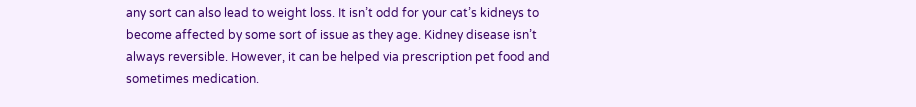any sort can also lead to weight loss. It isn’t odd for your cat’s kidneys to become affected by some sort of issue as they age. Kidney disease isn’t always reversible. However, it can be helped via prescription pet food and sometimes medication.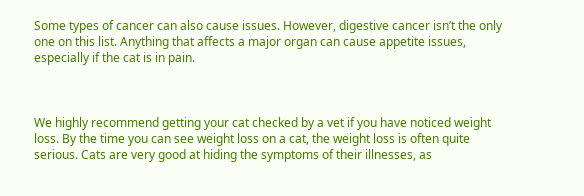Some types of cancer can also cause issues. However, digestive cancer isn’t the only one on this list. Anything that affects a major organ can cause appetite issues, especially if the cat is in pain.



We highly recommend getting your cat checked by a vet if you have noticed weight loss. By the time you can see weight loss on a cat, the weight loss is often quite serious. Cats are very good at hiding the symptoms of their illnesses, as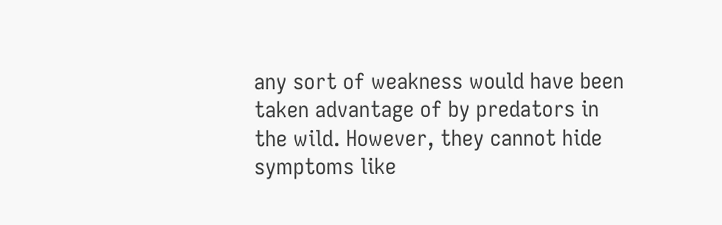any sort of weakness would have been taken advantage of by predators in the wild. However, they cannot hide symptoms like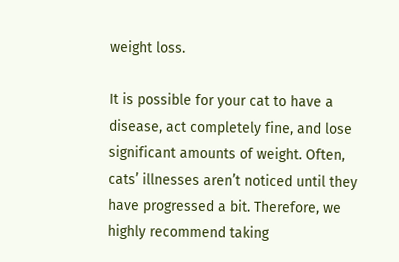weight loss.

It is possible for your cat to have a disease, act completely fine, and lose significant amounts of weight. Often, cats’ illnesses aren’t noticed until they have progressed a bit. Therefore, we highly recommend taking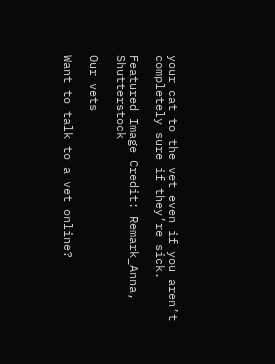your cat to the vet even if you aren’t completely sure if they’re sick.

Featured Image Credit: Remark_Anna, Shutterstock

Our vets

Want to talk to a vet online?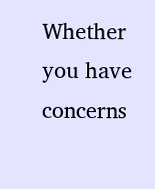Whether you have concerns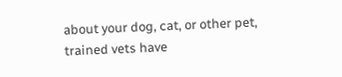about your dog, cat, or other pet, trained vets have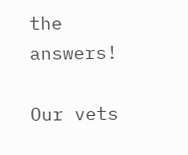the answers!

Our vets